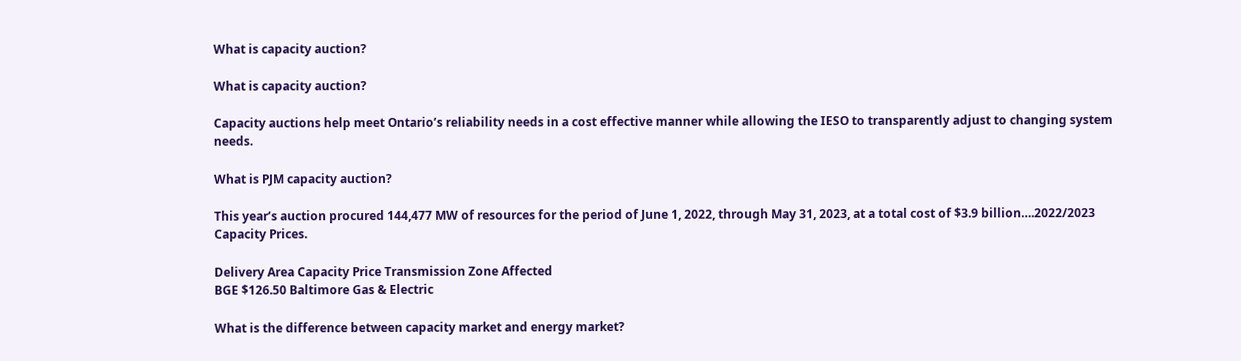What is capacity auction?

What is capacity auction?

Capacity auctions help meet Ontario’s reliability needs in a cost effective manner while allowing the IESO to transparently adjust to changing system needs.

What is PJM capacity auction?

This year’s auction procured 144,477 MW of resources for the period of June 1, 2022, through May 31, 2023, at a total cost of $3.9 billion….2022/2023 Capacity Prices.

Delivery Area Capacity Price Transmission Zone Affected
BGE $126.50 Baltimore Gas & Electric

What is the difference between capacity market and energy market?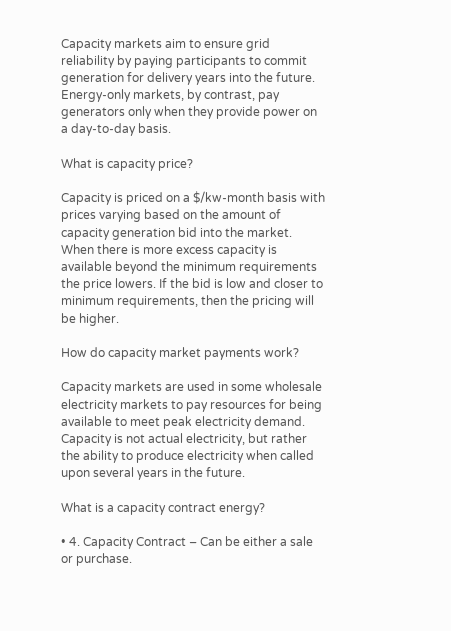Capacity markets aim to ensure grid reliability by paying participants to commit generation for delivery years into the future. Energy-only markets, by contrast, pay generators only when they provide power on a day-to-day basis.

What is capacity price?

Capacity is priced on a $/kw-month basis with prices varying based on the amount of capacity generation bid into the market. When there is more excess capacity is available beyond the minimum requirements the price lowers. If the bid is low and closer to minimum requirements, then the pricing will be higher.

How do capacity market payments work?

Capacity markets are used in some wholesale electricity markets to pay resources for being available to meet peak electricity demand. Capacity is not actual electricity, but rather the ability to produce electricity when called upon several years in the future.

What is a capacity contract energy?

• 4. Capacity Contract – Can be either a sale or purchase.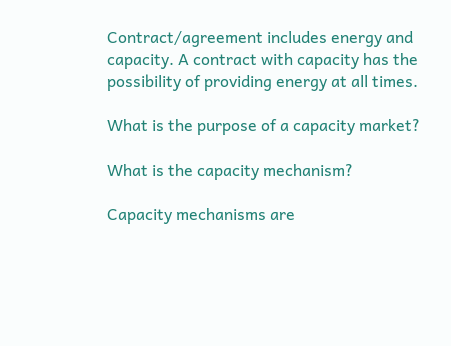Contract/agreement includes energy and capacity. A contract with capacity has the possibility of providing energy at all times.

What is the purpose of a capacity market?

What is the capacity mechanism?

Capacity mechanisms are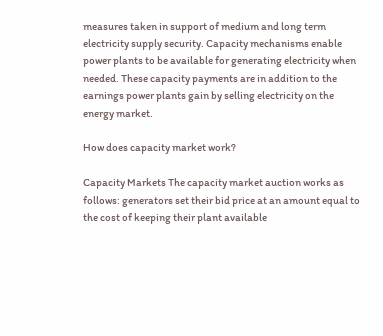measures taken in support of medium and long term electricity supply security. Capacity mechanisms enable power plants to be available for generating electricity when needed. These capacity payments are in addition to the earnings power plants gain by selling electricity on the energy market.

How does capacity market work?

Capacity Markets The capacity market auction works as follows: generators set their bid price at an amount equal to the cost of keeping their plant available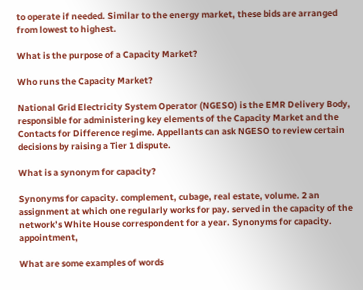to operate if needed. Similar to the energy market, these bids are arranged from lowest to highest.

What is the purpose of a Capacity Market?

Who runs the Capacity Market?

National Grid Electricity System Operator (NGESO) is the EMR Delivery Body, responsible for administering key elements of the Capacity Market and the Contacts for Difference regime. Appellants can ask NGESO to review certain decisions by raising a Tier 1 dispute.

What is a synonym for capacity?

Synonyms for capacity. complement, cubage, real estate, volume. 2 an assignment at which one regularly works for pay. served in the capacity of the network’s White House correspondent for a year. Synonyms for capacity. appointment,

What are some examples of words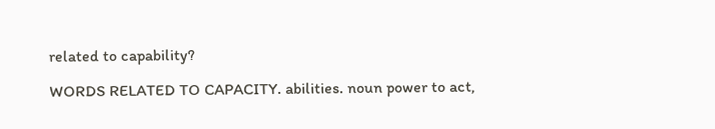related to capability?

WORDS RELATED TO CAPACITY. abilities. noun power to act,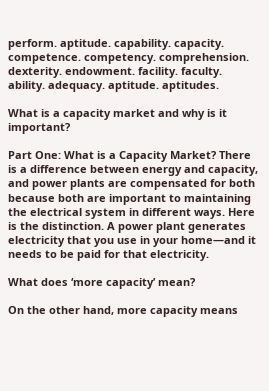perform. aptitude. capability. capacity. competence. competency. comprehension. dexterity. endowment. facility. faculty. ability. adequacy. aptitude. aptitudes.

What is a capacity market and why is it important?

Part One: What is a Capacity Market? There is a difference between energy and capacity, and power plants are compensated for both because both are important to maintaining the electrical system in different ways. Here is the distinction. A power plant generates electricity that you use in your home—and it needs to be paid for that electricity.

What does ‘more capacity’ mean?

On the other hand, more capacity means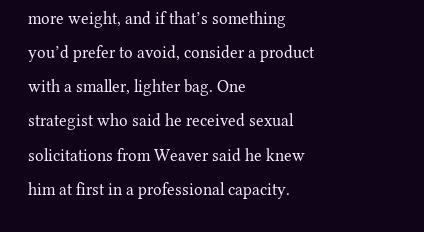more weight, and if that’s something you’d prefer to avoid, consider a product with a smaller, lighter bag. One strategist who said he received sexual solicitations from Weaver said he knew him at first in a professional capacity.